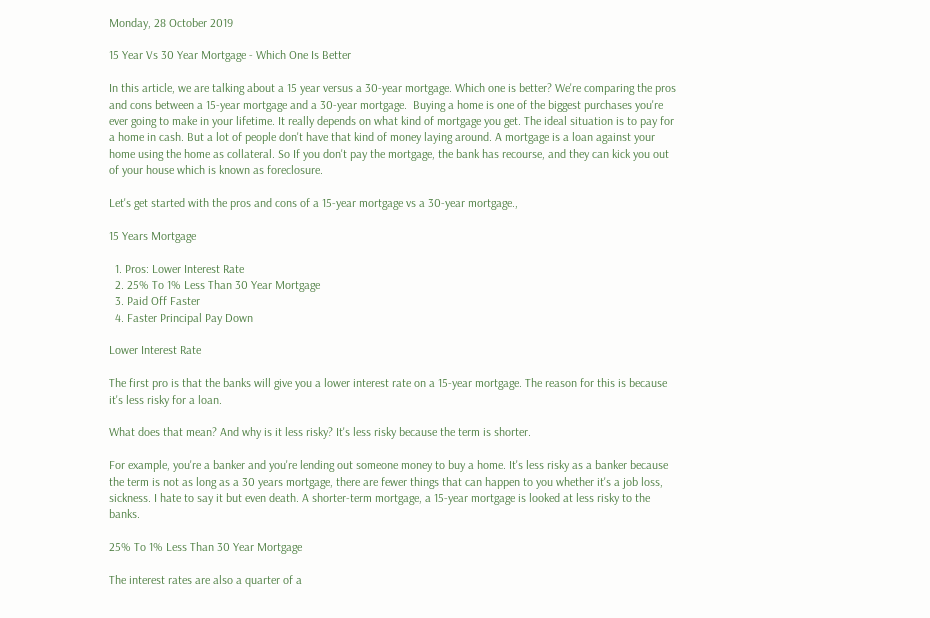Monday, 28 October 2019

15 Year Vs 30 Year Mortgage - Which One Is Better

In this article, we are talking about a 15 year versus a 30-year mortgage. Which one is better? We're comparing the pros and cons between a 15-year mortgage and a 30-year mortgage.  Buying a home is one of the biggest purchases you're ever going to make in your lifetime. It really depends on what kind of mortgage you get. The ideal situation is to pay for a home in cash. But a lot of people don't have that kind of money laying around. A mortgage is a loan against your home using the home as collateral. So If you don't pay the mortgage, the bank has recourse, and they can kick you out of your house which is known as foreclosure.

Let's get started with the pros and cons of a 15-year mortgage vs a 30-year mortgage.,

15 Years Mortgage

  1. Pros: Lower Interest Rate
  2. 25% To 1% Less Than 30 Year Mortgage
  3. Paid Off Faster
  4. Faster Principal Pay Down

Lower Interest Rate

The first pro is that the banks will give you a lower interest rate on a 15-year mortgage. The reason for this is because it's less risky for a loan.

What does that mean? And why is it less risky? It's less risky because the term is shorter.

For example, you're a banker and you're lending out someone money to buy a home. It's less risky as a banker because the term is not as long as a 30 years mortgage, there are fewer things that can happen to you whether it's a job loss, sickness. I hate to say it but even death. A shorter-term mortgage, a 15-year mortgage is looked at less risky to the banks.

25% To 1% Less Than 30 Year Mortgage

The interest rates are also a quarter of a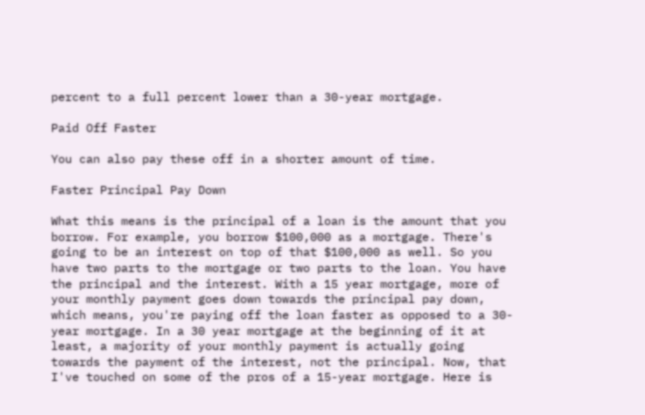percent to a full percent lower than a 30-year mortgage.

Paid Off Faster

You can also pay these off in a shorter amount of time.

Faster Principal Pay Down

What this means is the principal of a loan is the amount that you borrow. For example, you borrow $100,000 as a mortgage. There's going to be an interest on top of that $100,000 as well. So you have two parts to the mortgage or two parts to the loan. You have the principal and the interest. With a 15 year mortgage, more of your monthly payment goes down towards the principal pay down, which means, you're paying off the loan faster as opposed to a 30-year mortgage. In a 30 year mortgage at the beginning of it at least, a majority of your monthly payment is actually going towards the payment of the interest, not the principal. Now, that I've touched on some of the pros of a 15-year mortgage. Here is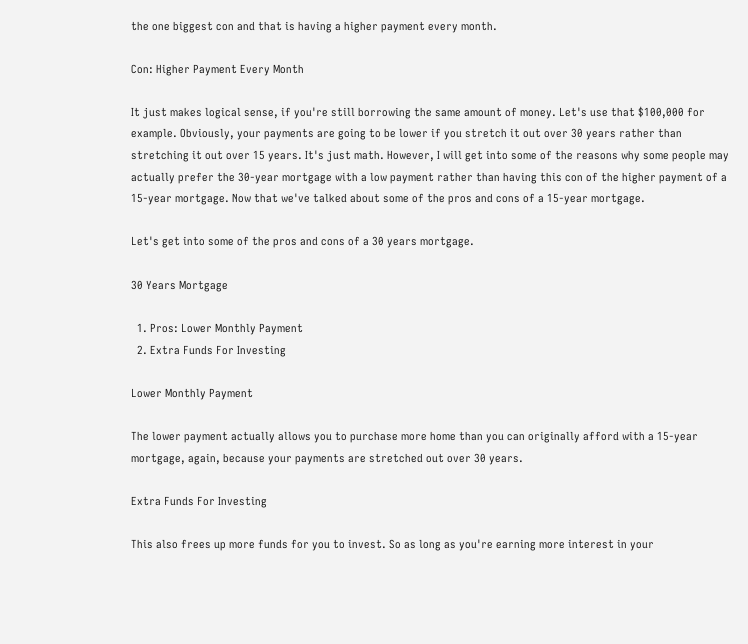the one biggest con and that is having a higher payment every month.

Con: Higher Payment Every Month

It just makes logical sense, if you're still borrowing the same amount of money. Let's use that $100,000 for example. Obviously, your payments are going to be lower if you stretch it out over 30 years rather than stretching it out over 15 years. It's just math. However, I will get into some of the reasons why some people may actually prefer the 30-year mortgage with a low payment rather than having this con of the higher payment of a 15-year mortgage. Now that we've talked about some of the pros and cons of a 15-year mortgage.

Let's get into some of the pros and cons of a 30 years mortgage.

30 Years Mortgage

  1. Pros: Lower Monthly Payment
  2. Extra Funds For Investing

Lower Monthly Payment

The lower payment actually allows you to purchase more home than you can originally afford with a 15-year mortgage, again, because your payments are stretched out over 30 years.

Extra Funds For Investing

This also frees up more funds for you to invest. So as long as you're earning more interest in your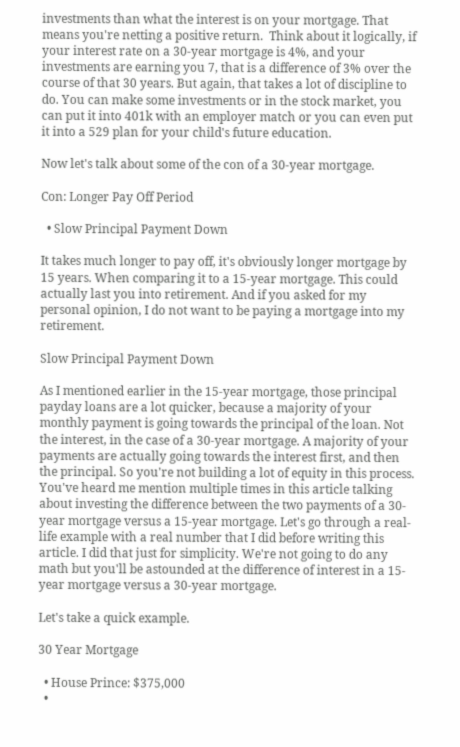investments than what the interest is on your mortgage. That means you're netting a positive return.  Think about it logically, if your interest rate on a 30-year mortgage is 4%, and your investments are earning you 7, that is a difference of 3% over the course of that 30 years. But again, that takes a lot of discipline to do. You can make some investments or in the stock market, you can put it into 401k with an employer match or you can even put it into a 529 plan for your child's future education.

Now let's talk about some of the con of a 30-year mortgage.

Con: Longer Pay Off Period

  • Slow Principal Payment Down

It takes much longer to pay off, it's obviously longer mortgage by 15 years. When comparing it to a 15-year mortgage. This could actually last you into retirement. And if you asked for my personal opinion, I do not want to be paying a mortgage into my retirement.

Slow Principal Payment Down

As I mentioned earlier in the 15-year mortgage, those principal payday loans are a lot quicker, because a majority of your monthly payment is going towards the principal of the loan. Not the interest, in the case of a 30-year mortgage. A majority of your payments are actually going towards the interest first, and then the principal. So you're not building a lot of equity in this process. You've heard me mention multiple times in this article talking about investing the difference between the two payments of a 30-year mortgage versus a 15-year mortgage. Let's go through a real-life example with a real number that I did before writing this article. I did that just for simplicity. We're not going to do any math but you'll be astounded at the difference of interest in a 15-year mortgage versus a 30-year mortgage.

Let's take a quick example.

30 Year Mortgage

  • House Prince: $375,000
  •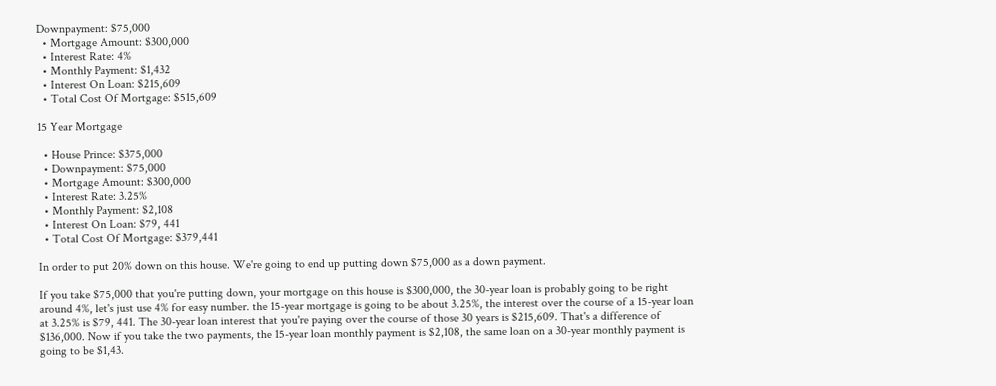Downpayment: $75,000
  • Mortgage Amount: $300,000
  • Interest Rate: 4%
  • Monthly Payment: $1,432
  • Interest On Loan: $215,609
  • Total Cost Of Mortgage: $515,609

15 Year Mortgage

  • House Prince: $375,000
  • Downpayment: $75,000
  • Mortgage Amount: $300,000
  • Interest Rate: 3.25%
  • Monthly Payment: $2,108
  • Interest On Loan: $79, 441
  • Total Cost Of Mortgage: $379,441

In order to put 20% down on this house. We're going to end up putting down $75,000 as a down payment.

If you take $75,000 that you're putting down, your mortgage on this house is $300,000, the 30-year loan is probably going to be right around 4%, let's just use 4% for easy number. the 15-year mortgage is going to be about 3.25%, the interest over the course of a 15-year loan at 3.25% is $79, 441. The 30-year loan interest that you're paying over the course of those 30 years is $215,609. That's a difference of $136,000. Now if you take the two payments, the 15-year loan monthly payment is $2,108, the same loan on a 30-year monthly payment is going to be $1,43.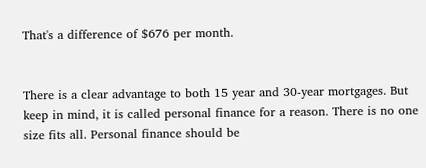That's a difference of $676 per month.


There is a clear advantage to both 15 year and 30-year mortgages. But keep in mind, it is called personal finance for a reason. There is no one size fits all. Personal finance should be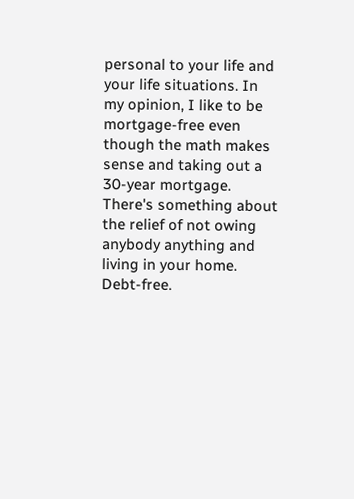personal to your life and your life situations. In my opinion, I like to be mortgage-free even though the math makes sense and taking out a 30-year mortgage. There's something about the relief of not owing anybody anything and living in your home. Debt-free.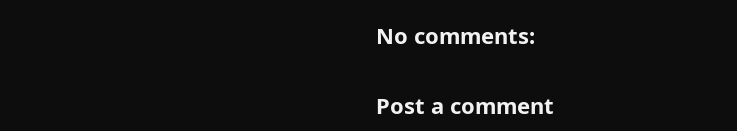No comments:

Post a comment